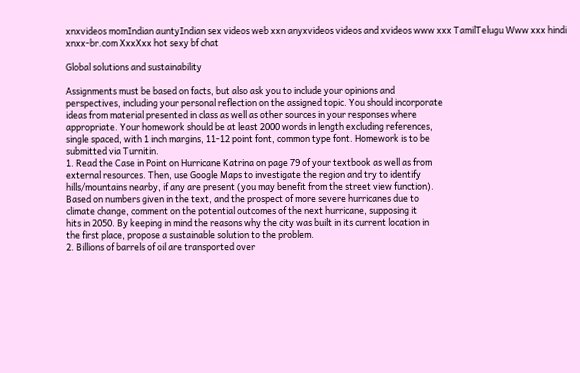xnxvideos momIndian auntyIndian sex videos web xxn anyxvideos videos and xvideos www xxx TamilTelugu Www xxx hindi xnxx-br.com XxxXxx hot sexy bf chat

Global solutions and sustainability

Assignments must be based on facts, but also ask you to include your opinions and
perspectives, including your personal reflection on the assigned topic. You should incorporate
ideas from material presented in class as well as other sources in your responses where
appropriate. Your homework should be at least 2000 words in length excluding references,
single spaced, with 1 inch margins, 11-12 point font, common type font. Homework is to be
submitted via Turnitin.
1. Read the Case in Point on Hurricane Katrina on page 79 of your textbook as well as from
external resources. Then, use Google Maps to investigate the region and try to identify
hills/mountains nearby, if any are present (you may benefit from the street view function).
Based on numbers given in the text, and the prospect of more severe hurricanes due to
climate change, comment on the potential outcomes of the next hurricane, supposing it
hits in 2050. By keeping in mind the reasons why the city was built in its current location in
the first place, propose a sustainable solution to the problem.
2. Billions of barrels of oil are transported over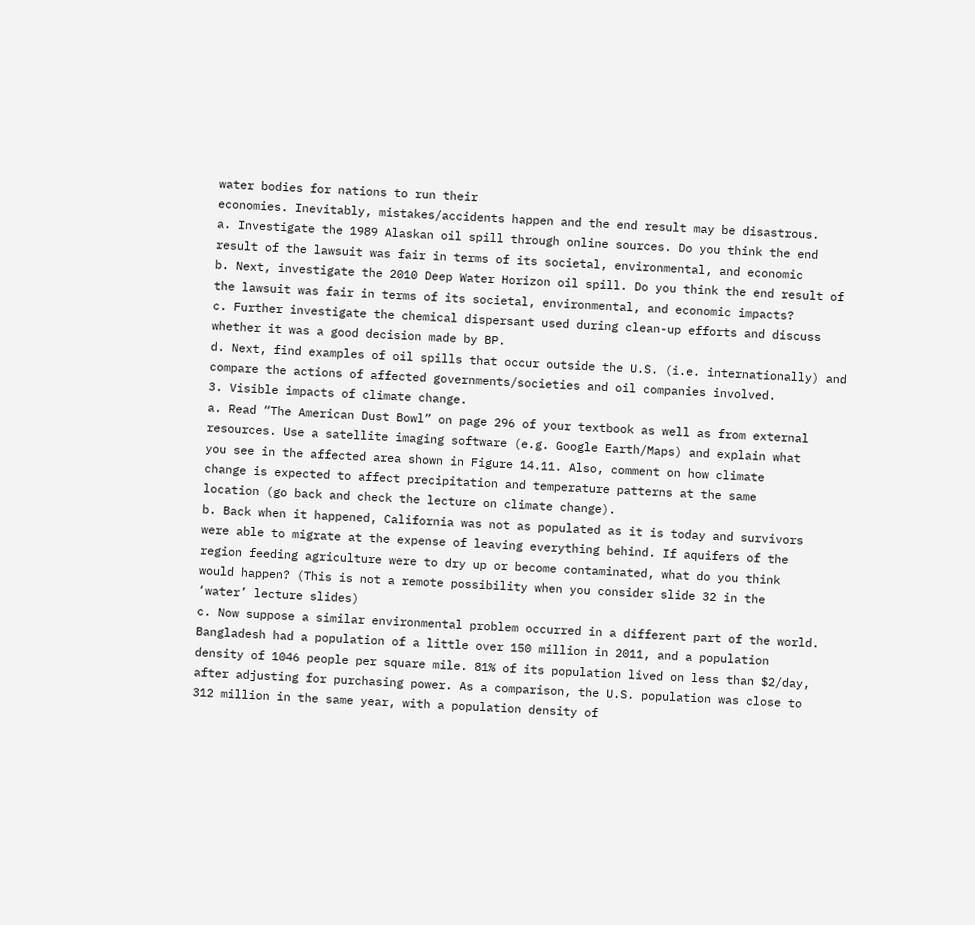water bodies for nations to run their
economies. Inevitably, mistakes/accidents happen and the end result may be disastrous.
a. Investigate the 1989 Alaskan oil spill through online sources. Do you think the end
result of the lawsuit was fair in terms of its societal, environmental, and economic
b. Next, investigate the 2010 Deep Water Horizon oil spill. Do you think the end result of
the lawsuit was fair in terms of its societal, environmental, and economic impacts?
c. Further investigate the chemical dispersant used during clean-up efforts and discuss
whether it was a good decision made by BP.
d. Next, find examples of oil spills that occur outside the U.S. (i.e. internationally) and
compare the actions of affected governments/societies and oil companies involved.
3. Visible impacts of climate change.
a. Read “The American Dust Bowl” on page 296 of your textbook as well as from external
resources. Use a satellite imaging software (e.g. Google Earth/Maps) and explain what
you see in the affected area shown in Figure 14.11. Also, comment on how climate
change is expected to affect precipitation and temperature patterns at the same
location (go back and check the lecture on climate change).
b. Back when it happened, California was not as populated as it is today and survivors
were able to migrate at the expense of leaving everything behind. If aquifers of the
region feeding agriculture were to dry up or become contaminated, what do you think
would happen? (This is not a remote possibility when you consider slide 32 in the
‘water’ lecture slides)
c. Now suppose a similar environmental problem occurred in a different part of the world.
Bangladesh had a population of a little over 150 million in 2011, and a population
density of 1046 people per square mile. 81% of its population lived on less than $2/day,
after adjusting for purchasing power. As a comparison, the U.S. population was close to
312 million in the same year, with a population density of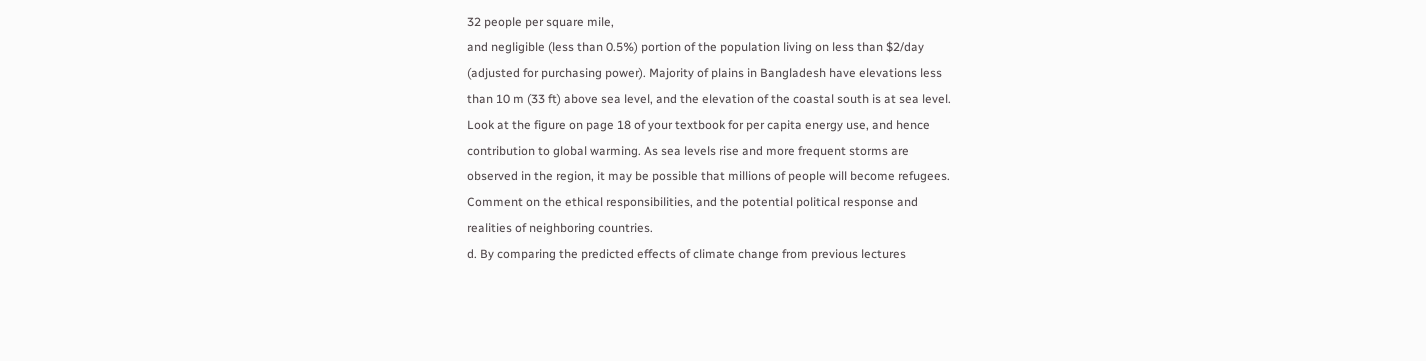32 people per square mile,
and negligible (less than 0.5%) portion of the population living on less than $2/day
(adjusted for purchasing power). Majority of plains in Bangladesh have elevations less
than 10 m (33 ft) above sea level, and the elevation of the coastal south is at sea level.
Look at the figure on page 18 of your textbook for per capita energy use, and hence
contribution to global warming. As sea levels rise and more frequent storms are
observed in the region, it may be possible that millions of people will become refugees.
Comment on the ethical responsibilities, and the potential political response and
realities of neighboring countries.
d. By comparing the predicted effects of climate change from previous lectures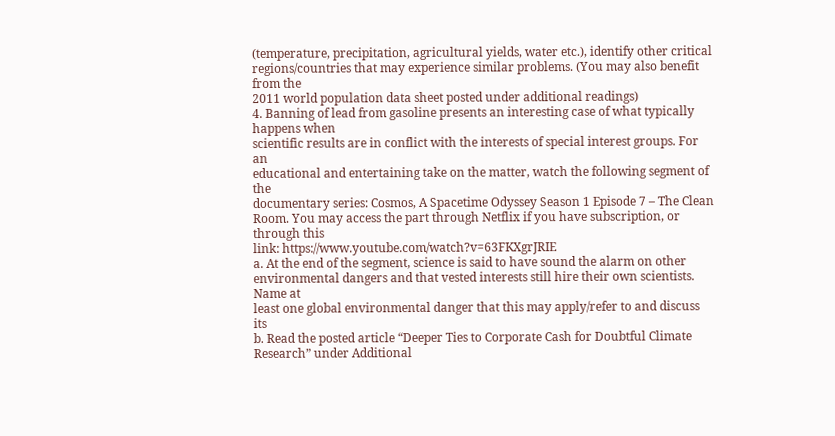(temperature, precipitation, agricultural yields, water etc.), identify other critical
regions/countries that may experience similar problems. (You may also benefit from the
2011 world population data sheet posted under additional readings)
4. Banning of lead from gasoline presents an interesting case of what typically happens when
scientific results are in conflict with the interests of special interest groups. For an
educational and entertaining take on the matter, watch the following segment of the
documentary series: Cosmos, A Spacetime Odyssey Season 1 Episode 7 – The Clean
Room. You may access the part through Netflix if you have subscription, or through this
link: https://www.youtube.com/watch?v=63FKXgrJRIE
a. At the end of the segment, science is said to have sound the alarm on other
environmental dangers and that vested interests still hire their own scientists. Name at
least one global environmental danger that this may apply/refer to and discuss its
b. Read the posted article “Deeper Ties to Corporate Cash for Doubtful Climate
Research” under Additional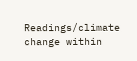Readings/climate change within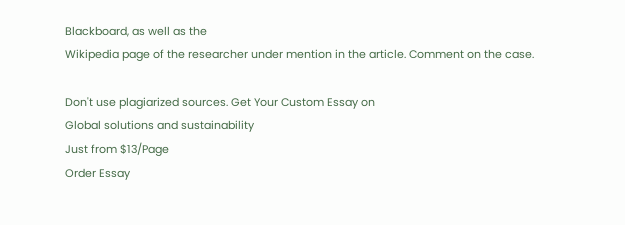Blackboard, as well as the
Wikipedia page of the researcher under mention in the article. Comment on the case.

Don't use plagiarized sources. Get Your Custom Essay on
Global solutions and sustainability
Just from $13/Page
Order Essay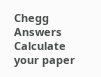Chegg Answers
Calculate your paper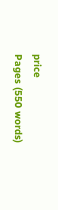price
Pages (550 words)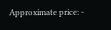Approximate price: -